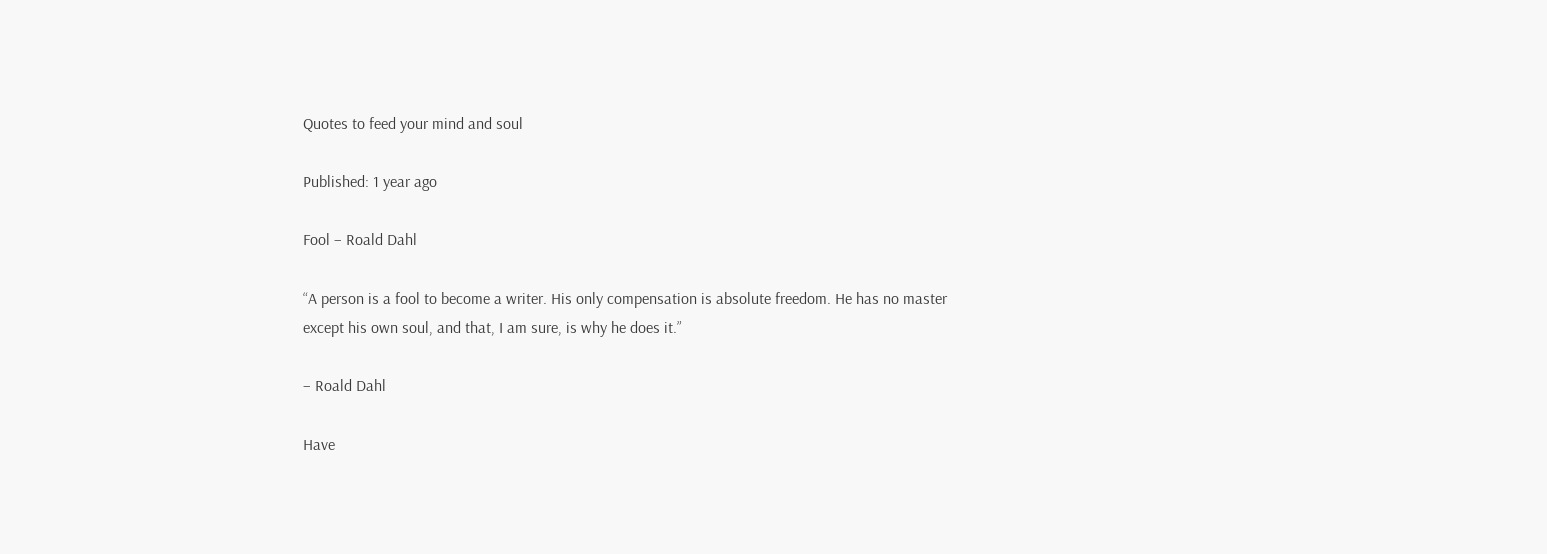Quotes to feed your mind and soul

Published: 1 year ago

Fool – Roald Dahl

“A person is a fool to become a writer. His only compensation is absolute freedom. He has no master except his own soul, and that, I am sure, is why he does it.”

– Roald Dahl

Have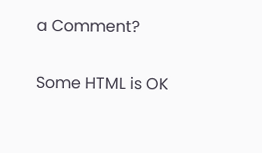a Comment?

Some HTML is OK